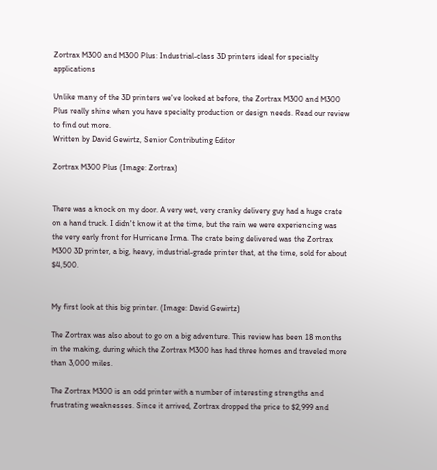Zortrax M300 and M300 Plus: Industrial-class 3D printers ideal for specialty applications

Unlike many of the 3D printers we've looked at before, the Zortrax M300 and M300 Plus really shine when you have specialty production or design needs. Read our review to find out more.
Written by David Gewirtz, Senior Contributing Editor

Zortrax M300 Plus (Image: Zortrax)


There was a knock on my door. A very wet, very cranky delivery guy had a huge crate on a hand truck. I didn't know it at the time, but the rain we were experiencing was the very early front for Hurricane Irma. The crate being delivered was the Zortrax M300 3D printer, a big, heavy, industrial-grade printer that, at the time, sold for about $4,500.


My first look at this big printer. (Image: David Gewirtz)

The Zortrax was also about to go on a big adventure. This review has been 18 months in the making, during which the Zortrax M300 has had three homes and traveled more than 3,000 miles.

The Zortrax M300 is an odd printer with a number of interesting strengths and frustrating weaknesses. Since it arrived, Zortrax dropped the price to $2,999 and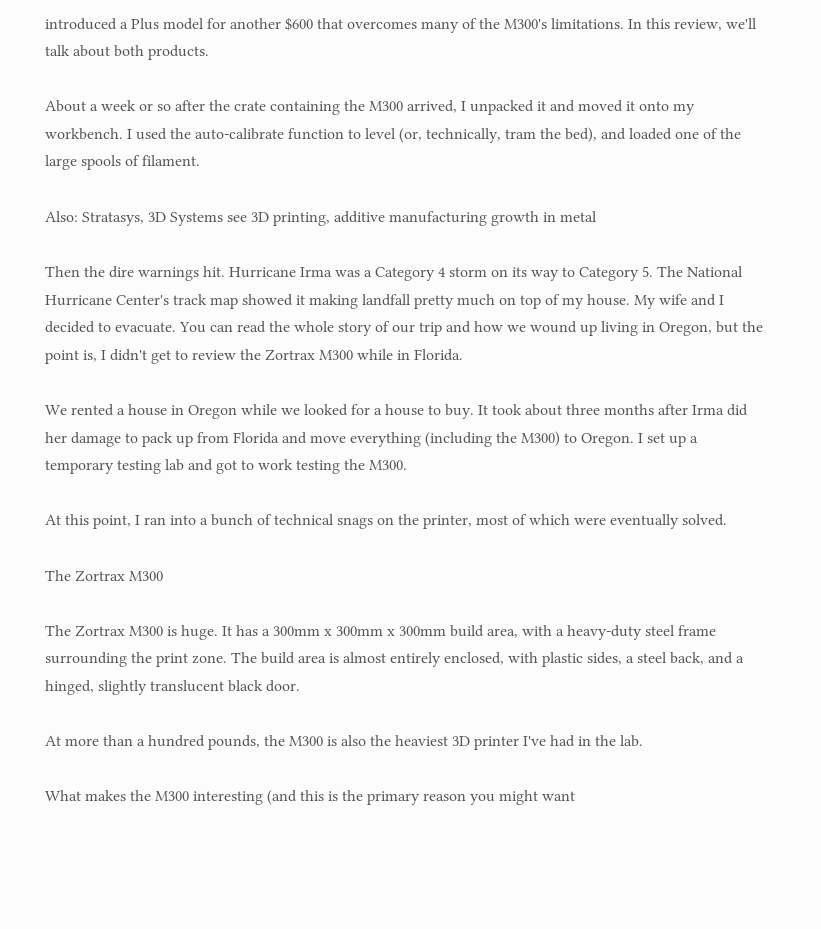introduced a Plus model for another $600 that overcomes many of the M300's limitations. In this review, we'll talk about both products.

About a week or so after the crate containing the M300 arrived, I unpacked it and moved it onto my workbench. I used the auto-calibrate function to level (or, technically, tram the bed), and loaded one of the large spools of filament.

Also: Stratasys, 3D Systems see 3D printing, additive manufacturing growth in metal

Then the dire warnings hit. Hurricane Irma was a Category 4 storm on its way to Category 5. The National Hurricane Center's track map showed it making landfall pretty much on top of my house. My wife and I decided to evacuate. You can read the whole story of our trip and how we wound up living in Oregon, but the point is, I didn't get to review the Zortrax M300 while in Florida.

We rented a house in Oregon while we looked for a house to buy. It took about three months after Irma did her damage to pack up from Florida and move everything (including the M300) to Oregon. I set up a temporary testing lab and got to work testing the M300.

At this point, I ran into a bunch of technical snags on the printer, most of which were eventually solved.

The Zortrax M300

The Zortrax M300 is huge. It has a 300mm x 300mm x 300mm build area, with a heavy-duty steel frame surrounding the print zone. The build area is almost entirely enclosed, with plastic sides, a steel back, and a hinged, slightly translucent black door.

At more than a hundred pounds, the M300 is also the heaviest 3D printer I've had in the lab.

What makes the M300 interesting (and this is the primary reason you might want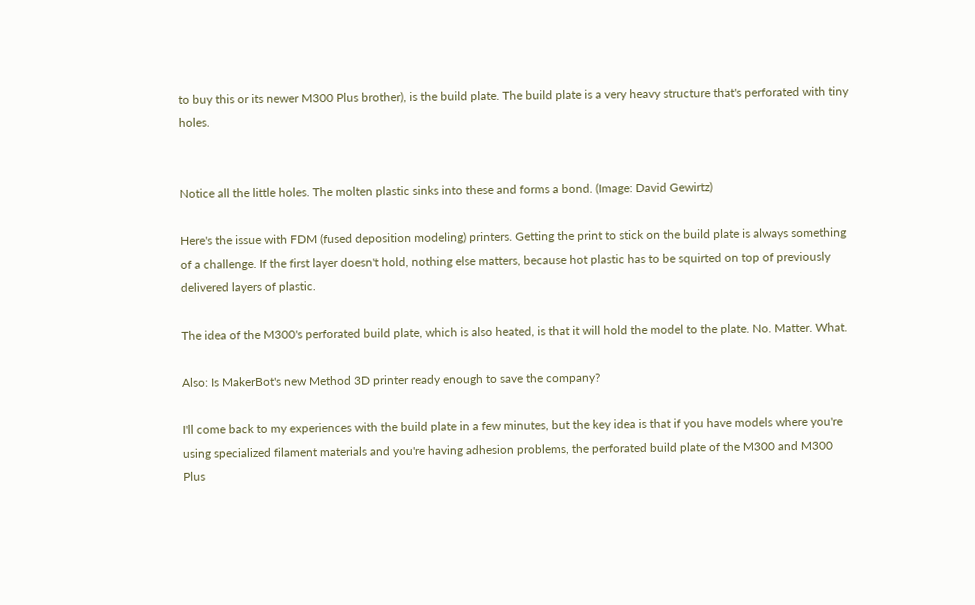to buy this or its newer M300 Plus brother), is the build plate. The build plate is a very heavy structure that's perforated with tiny holes.


Notice all the little holes. The molten plastic sinks into these and forms a bond. (Image: David Gewirtz)

Here's the issue with FDM (fused deposition modeling) printers. Getting the print to stick on the build plate is always something of a challenge. If the first layer doesn't hold, nothing else matters, because hot plastic has to be squirted on top of previously delivered layers of plastic.

The idea of the M300's perforated build plate, which is also heated, is that it will hold the model to the plate. No. Matter. What.

Also: Is MakerBot's new Method 3D printer ready enough to save the company?

I'll come back to my experiences with the build plate in a few minutes, but the key idea is that if you have models where you're using specialized filament materials and you're having adhesion problems, the perforated build plate of the M300 and M300 Plus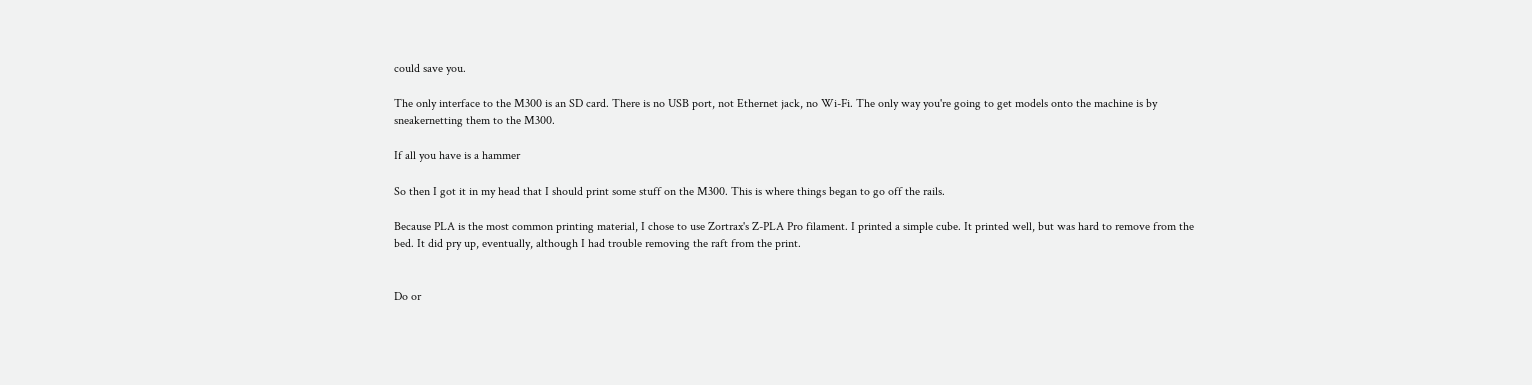could save you.

The only interface to the M300 is an SD card. There is no USB port, not Ethernet jack, no Wi-Fi. The only way you're going to get models onto the machine is by sneakernetting them to the M300.

If all you have is a hammer

So then I got it in my head that I should print some stuff on the M300. This is where things began to go off the rails.

Because PLA is the most common printing material, I chose to use Zortrax's Z-PLA Pro filament. I printed a simple cube. It printed well, but was hard to remove from the bed. It did pry up, eventually, although I had trouble removing the raft from the print.


Do or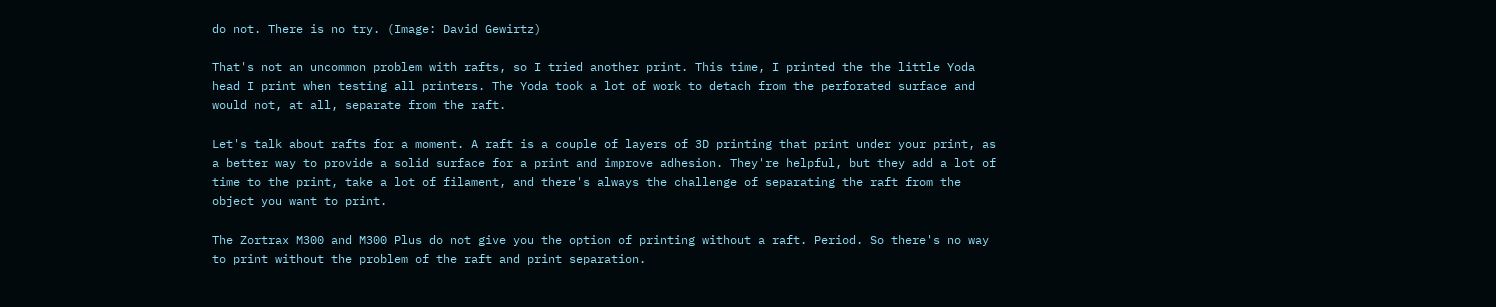do not. There is no try. (Image: David Gewirtz)

That's not an uncommon problem with rafts, so I tried another print. This time, I printed the the little Yoda head I print when testing all printers. The Yoda took a lot of work to detach from the perforated surface and would not, at all, separate from the raft.

Let's talk about rafts for a moment. A raft is a couple of layers of 3D printing that print under your print, as a better way to provide a solid surface for a print and improve adhesion. They're helpful, but they add a lot of time to the print, take a lot of filament, and there's always the challenge of separating the raft from the object you want to print.

The Zortrax M300 and M300 Plus do not give you the option of printing without a raft. Period. So there's no way to print without the problem of the raft and print separation.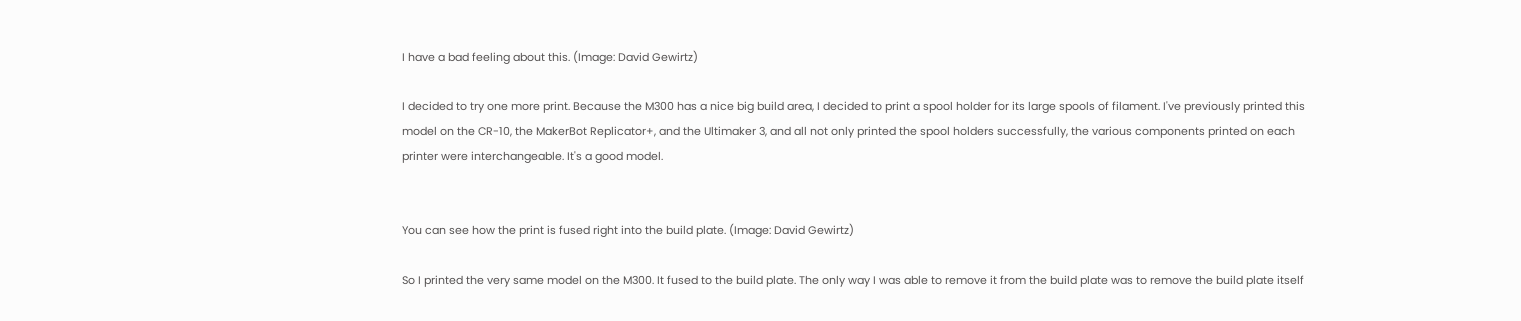I have a bad feeling about this. (Image: David Gewirtz)

I decided to try one more print. Because the M300 has a nice big build area, I decided to print a spool holder for its large spools of filament. I've previously printed this model on the CR-10, the MakerBot Replicator+, and the Ultimaker 3, and all not only printed the spool holders successfully, the various components printed on each printer were interchangeable. It's a good model.


You can see how the print is fused right into the build plate. (Image: David Gewirtz)

So I printed the very same model on the M300. It fused to the build plate. The only way I was able to remove it from the build plate was to remove the build plate itself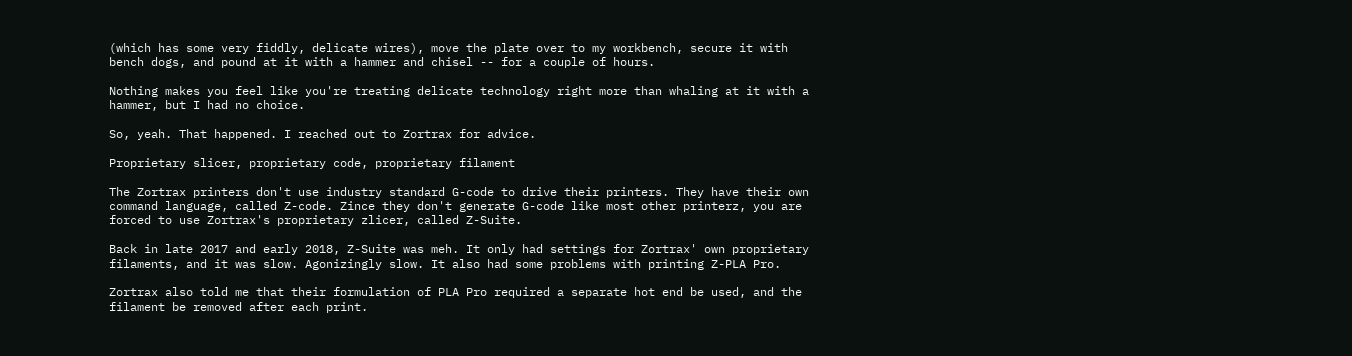(which has some very fiddly, delicate wires), move the plate over to my workbench, secure it with bench dogs, and pound at it with a hammer and chisel -- for a couple of hours.

Nothing makes you feel like you're treating delicate technology right more than whaling at it with a hammer, but I had no choice.

So, yeah. That happened. I reached out to Zortrax for advice.

Proprietary slicer, proprietary code, proprietary filament

The Zortrax printers don't use industry standard G-code to drive their printers. They have their own command language, called Z-code. Zince they don't generate G-code like most other printerz, you are forced to use Zortrax's proprietary zlicer, called Z-Suite.

Back in late 2017 and early 2018, Z-Suite was meh. It only had settings for Zortrax' own proprietary filaments, and it was slow. Agonizingly slow. It also had some problems with printing Z-PLA Pro.

Zortrax also told me that their formulation of PLA Pro required a separate hot end be used, and the filament be removed after each print.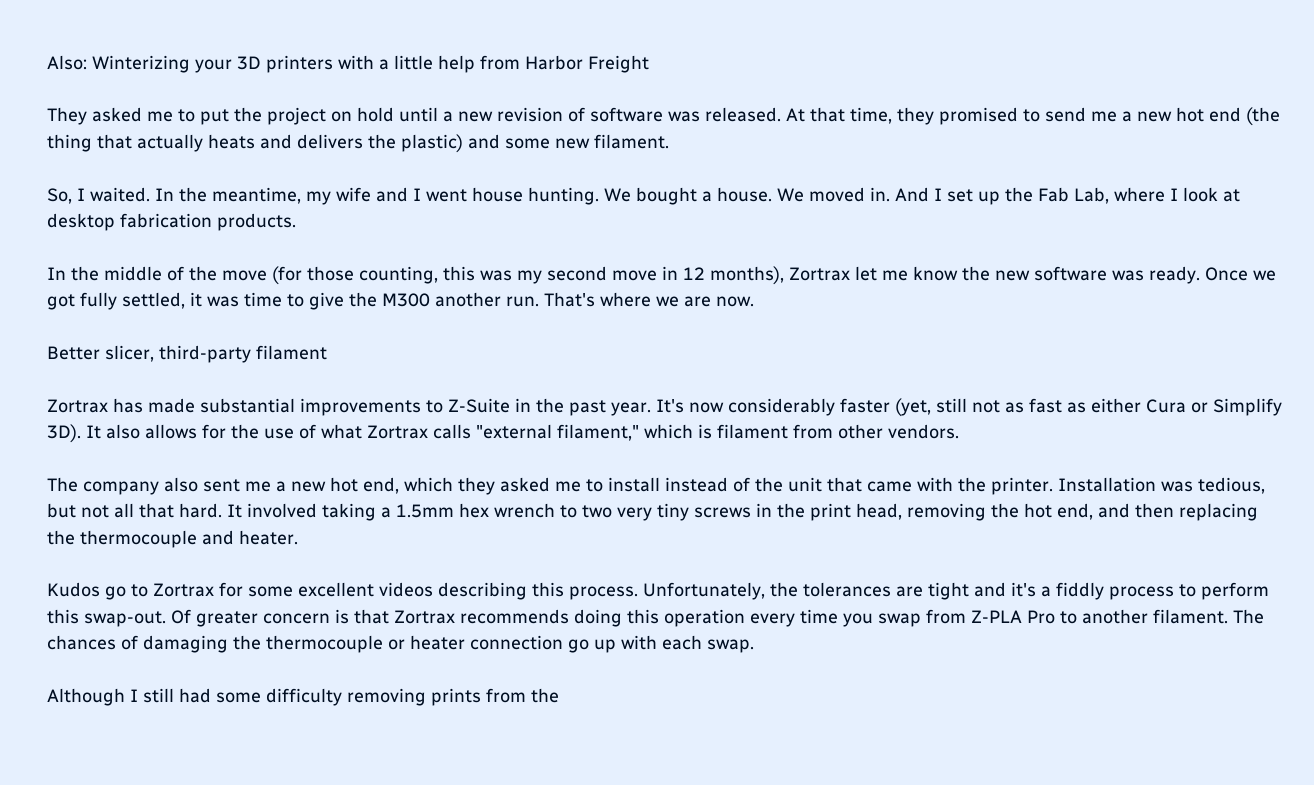Also: Winterizing your 3D printers with a little help from Harbor Freight

They asked me to put the project on hold until a new revision of software was released. At that time, they promised to send me a new hot end (the thing that actually heats and delivers the plastic) and some new filament.

So, I waited. In the meantime, my wife and I went house hunting. We bought a house. We moved in. And I set up the Fab Lab, where I look at desktop fabrication products.

In the middle of the move (for those counting, this was my second move in 12 months), Zortrax let me know the new software was ready. Once we got fully settled, it was time to give the M300 another run. That's where we are now.

Better slicer, third-party filament

Zortrax has made substantial improvements to Z-Suite in the past year. It's now considerably faster (yet, still not as fast as either Cura or Simplify 3D). It also allows for the use of what Zortrax calls "external filament," which is filament from other vendors.

The company also sent me a new hot end, which they asked me to install instead of the unit that came with the printer. Installation was tedious, but not all that hard. It involved taking a 1.5mm hex wrench to two very tiny screws in the print head, removing the hot end, and then replacing the thermocouple and heater.

Kudos go to Zortrax for some excellent videos describing this process. Unfortunately, the tolerances are tight and it's a fiddly process to perform this swap-out. Of greater concern is that Zortrax recommends doing this operation every time you swap from Z-PLA Pro to another filament. The chances of damaging the thermocouple or heater connection go up with each swap.

Although I still had some difficulty removing prints from the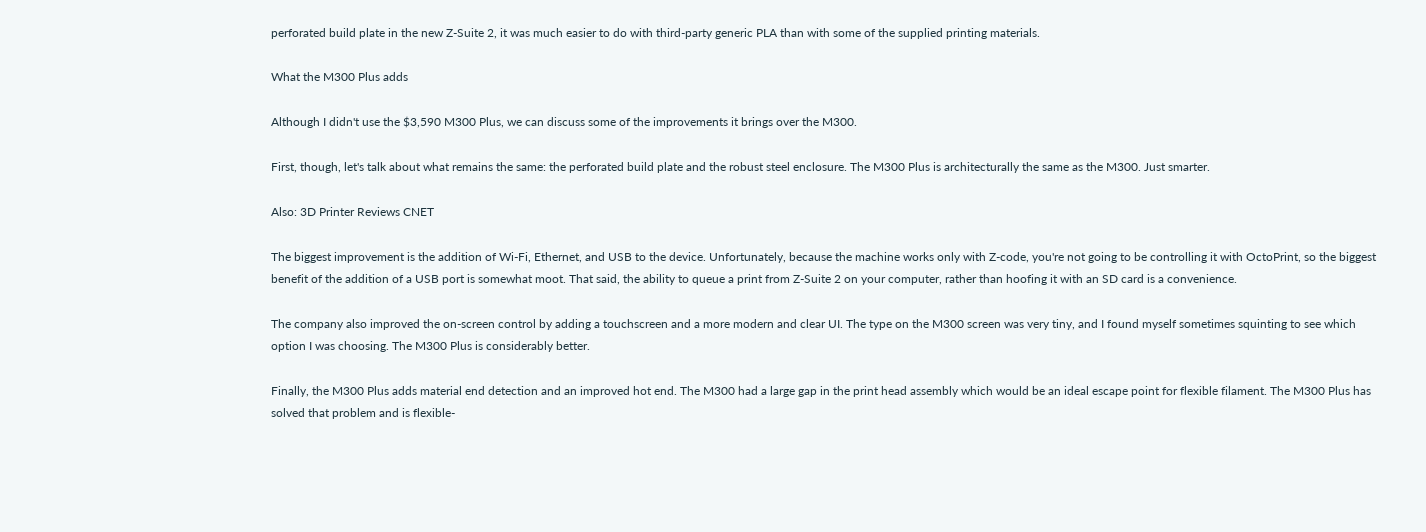perforated build plate in the new Z-Suite 2, it was much easier to do with third-party generic PLA than with some of the supplied printing materials.

What the M300 Plus adds

Although I didn't use the $3,590 M300 Plus, we can discuss some of the improvements it brings over the M300.

First, though, let's talk about what remains the same: the perforated build plate and the robust steel enclosure. The M300 Plus is architecturally the same as the M300. Just smarter.

Also: 3D Printer Reviews CNET

The biggest improvement is the addition of Wi-Fi, Ethernet, and USB to the device. Unfortunately, because the machine works only with Z-code, you're not going to be controlling it with OctoPrint, so the biggest benefit of the addition of a USB port is somewhat moot. That said, the ability to queue a print from Z-Suite 2 on your computer, rather than hoofing it with an SD card is a convenience.

The company also improved the on-screen control by adding a touchscreen and a more modern and clear UI. The type on the M300 screen was very tiny, and I found myself sometimes squinting to see which option I was choosing. The M300 Plus is considerably better.

Finally, the M300 Plus adds material end detection and an improved hot end. The M300 had a large gap in the print head assembly which would be an ideal escape point for flexible filament. The M300 Plus has solved that problem and is flexible-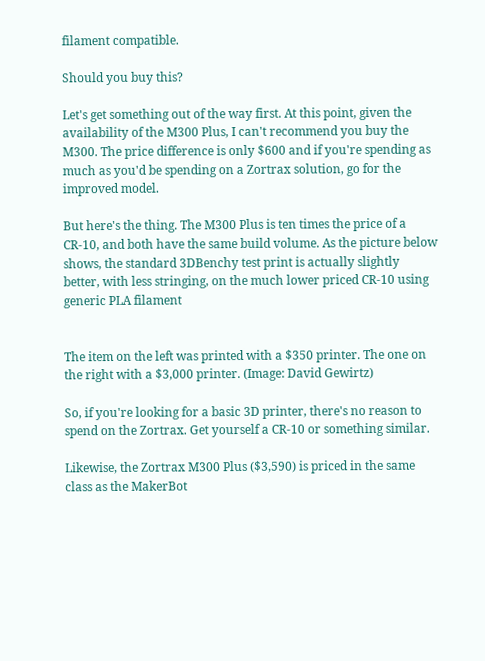filament compatible.

Should you buy this?

Let's get something out of the way first. At this point, given the availability of the M300 Plus, I can't recommend you buy the M300. The price difference is only $600 and if you're spending as much as you'd be spending on a Zortrax solution, go for the improved model.

But here's the thing. The M300 Plus is ten times the price of a CR-10, and both have the same build volume. As the picture below shows, the standard 3DBenchy test print is actually slightly better, with less stringing, on the much lower priced CR-10 using generic PLA filament


The item on the left was printed with a $350 printer. The one on the right with a $3,000 printer. (Image: David Gewirtz)

So, if you're looking for a basic 3D printer, there's no reason to spend on the Zortrax. Get yourself a CR-10 or something similar.

Likewise, the Zortrax M300 Plus ($3,590) is priced in the same class as the MakerBot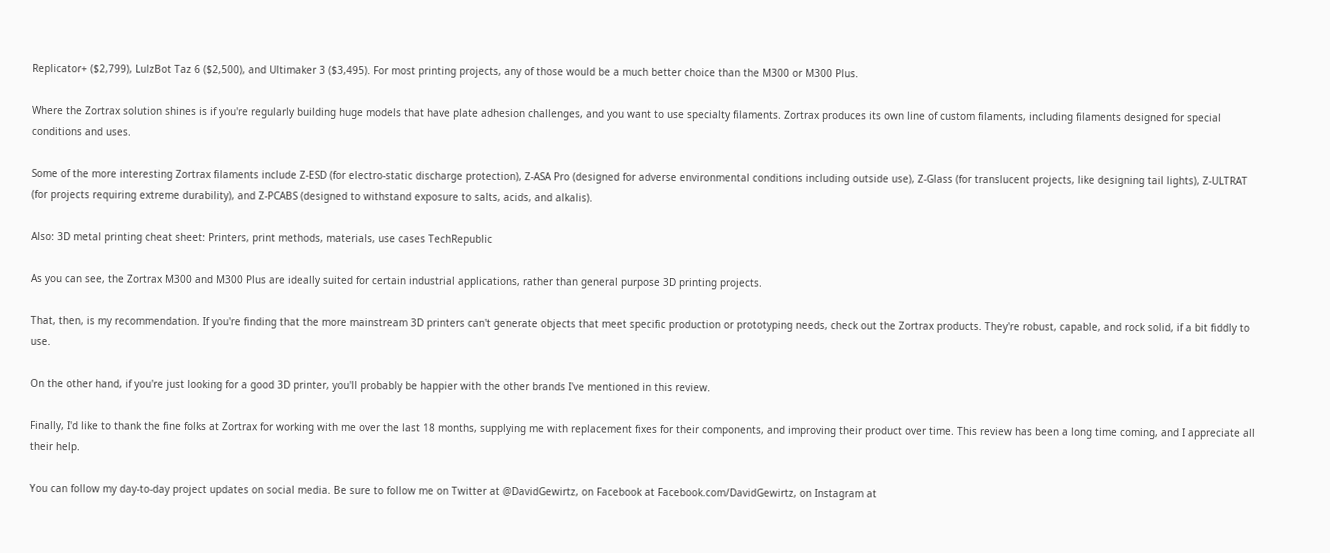Replicator+ ($2,799), LulzBot Taz 6 ($2,500), and Ultimaker 3 ($3,495). For most printing projects, any of those would be a much better choice than the M300 or M300 Plus.

Where the Zortrax solution shines is if you're regularly building huge models that have plate adhesion challenges, and you want to use specialty filaments. Zortrax produces its own line of custom filaments, including filaments designed for special conditions and uses.

Some of the more interesting Zortrax filaments include Z-ESD (for electro-static discharge protection), Z-ASA Pro (designed for adverse environmental conditions including outside use), Z-Glass (for translucent projects, like designing tail lights), Z-ULTRAT (for projects requiring extreme durability), and Z-PCABS (designed to withstand exposure to salts, acids, and alkalis).

Also: 3D metal printing cheat sheet: Printers, print methods, materials, use cases TechRepublic

As you can see, the Zortrax M300 and M300 Plus are ideally suited for certain industrial applications, rather than general purpose 3D printing projects.

That, then, is my recommendation. If you're finding that the more mainstream 3D printers can't generate objects that meet specific production or prototyping needs, check out the Zortrax products. They're robust, capable, and rock solid, if a bit fiddly to use.

On the other hand, if you're just looking for a good 3D printer, you'll probably be happier with the other brands I've mentioned in this review.

Finally, I'd like to thank the fine folks at Zortrax for working with me over the last 18 months, supplying me with replacement fixes for their components, and improving their product over time. This review has been a long time coming, and I appreciate all their help.

You can follow my day-to-day project updates on social media. Be sure to follow me on Twitter at @DavidGewirtz, on Facebook at Facebook.com/DavidGewirtz, on Instagram at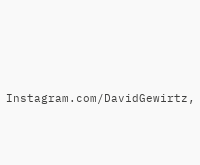Instagram.com/DavidGewirtz,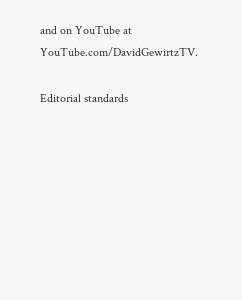and on YouTube at YouTube.com/DavidGewirtzTV.

Editorial standards